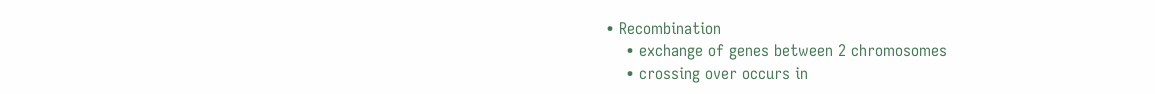• Recombination
    • exchange of genes between 2 chromosomes
    • crossing over occurs in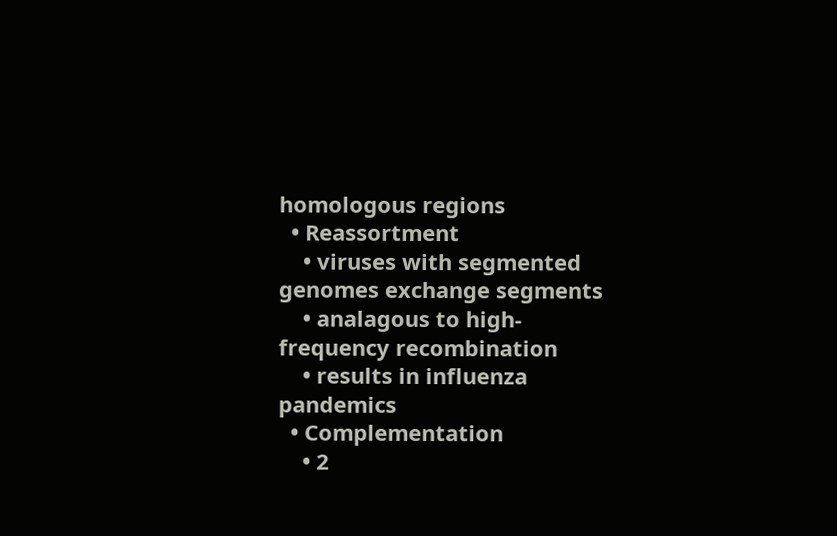homologous regions
  • Reassortment
    • viruses with segmented genomes exchange segments
    • analagous to high-frequency recombination
    • results in influenza pandemics
  • Complementation
    • 2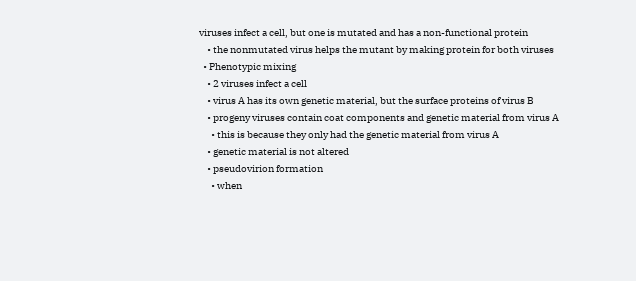viruses infect a cell, but one is mutated and has a non-functional protein
    • the nonmutated virus helps the mutant by making protein for both viruses
  • Phenotypic mixing
    • 2 viruses infect a cell
    • virus A has its own genetic material, but the surface proteins of virus B
    • progeny viruses contain coat components and genetic material from virus A
      • this is because they only had the genetic material from virus A
    • genetic material is not altered
    • pseudovirion formation
      • when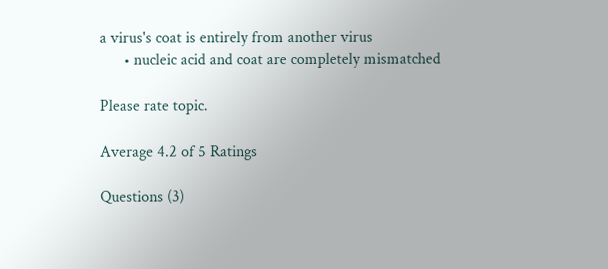a virus's coat is entirely from another virus
      • nucleic acid and coat are completely mismatched

Please rate topic.

Average 4.2 of 5 Ratings

Questions (3)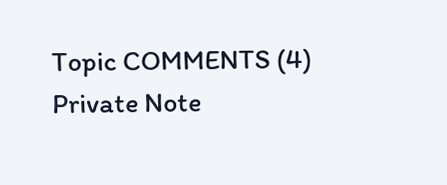Topic COMMENTS (4)
Private Note